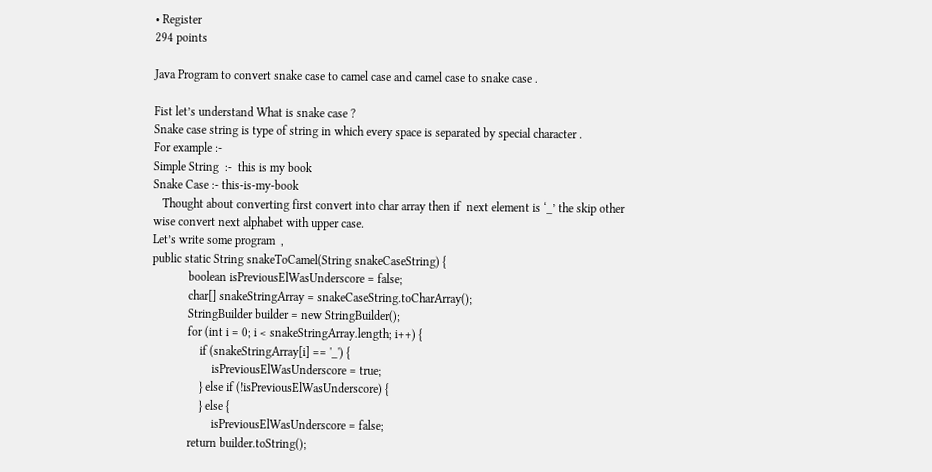• Register
294 points

Java Program to convert snake case to camel case and camel case to snake case .

Fist let’s understand What is snake case ?
Snake case string is type of string in which every space is separated by special character .
For example :-
Simple String  :-  this is my book
Snake Case :- this-is-my-book
   Thought about converting first convert into char array then if  next element is ‘_’ the skip other wise convert next alphabet with upper case.
Let’s write some program  ,
public static String snakeToCamel(String snakeCaseString) {
            boolean isPreviousElWasUnderscore = false;
            char[] snakeStringArray = snakeCaseString.toCharArray();
            StringBuilder builder = new StringBuilder();
            for (int i = 0; i < snakeStringArray.length; i++) {
                if (snakeStringArray[i] == '_') {
                    isPreviousElWasUnderscore = true;
                } else if (!isPreviousElWasUnderscore) {
                } else {
                    isPreviousElWasUnderscore = false;
            return builder.toString();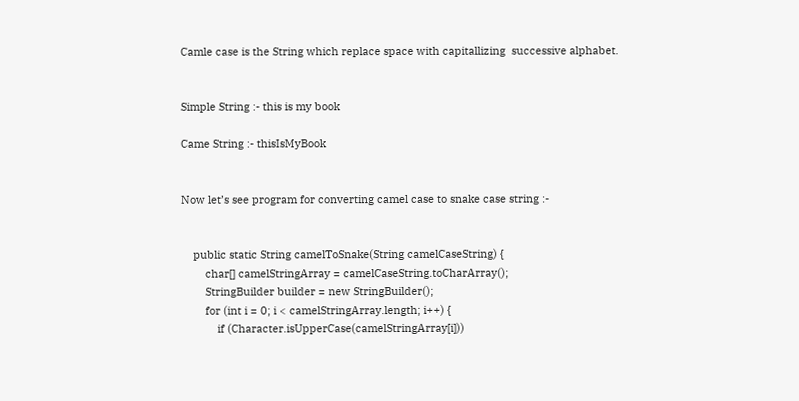Camle case is the String which replace space with capitallizing  successive alphabet.


Simple String :- this is my book

Came String :- thisIsMyBook


Now let’s see program for converting camel case to snake case string :-


    public static String camelToSnake(String camelCaseString) {
        char[] camelStringArray = camelCaseString.toCharArray();
        StringBuilder builder = new StringBuilder();
        for (int i = 0; i < camelStringArray.length; i++) {
            if (Character.isUpperCase(camelStringArray[i]))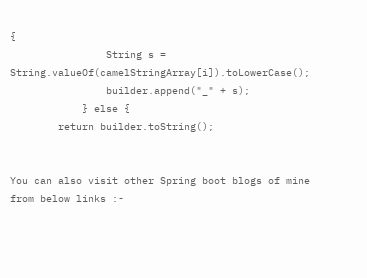{
                String s = String.valueOf(camelStringArray[i]).toLowerCase();
                builder.append("_" + s);
            } else {
        return builder.toString();


You can also visit other Spring boot blogs of mine from below links :-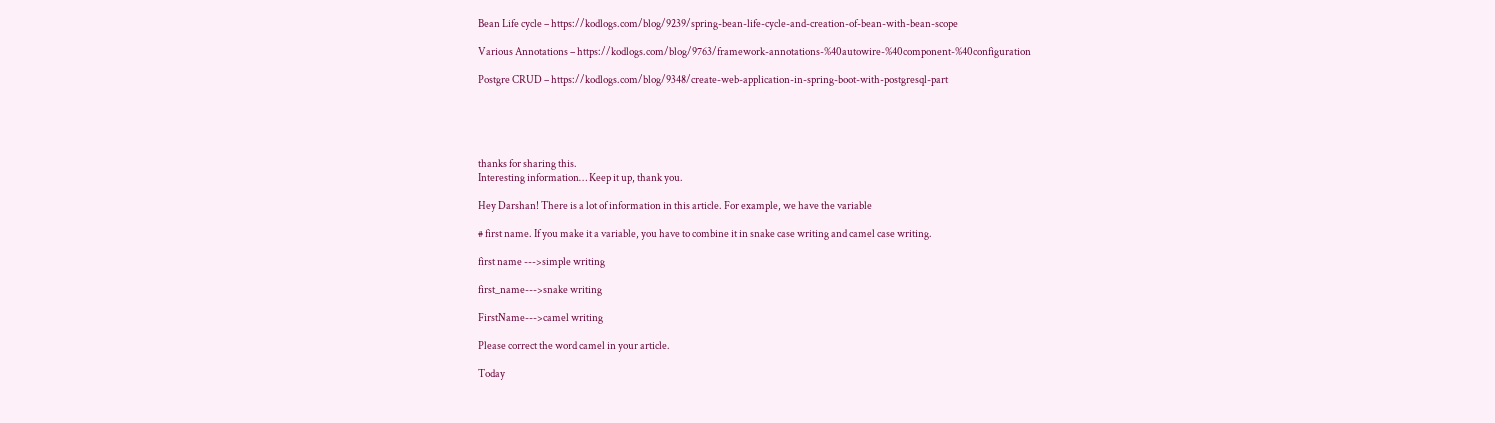Bean Life cycle – https://kodlogs.com/blog/9239/spring-bean-life-cycle-and-creation-of-bean-with-bean-scope

Various Annotations – https://kodlogs.com/blog/9763/framework-annotations-%40autowire-%40component-%40configuration

Postgre CRUD – https://kodlogs.com/blog/9348/create-web-application-in-spring-boot-with-postgresql-part





thanks for sharing this.
Interesting information… Keep it up, thank you.

Hey Darshan! There is a lot of information in this article. For example, we have the variable

# first name. If you make it a variable, you have to combine it in snake case writing and camel case writing.

first name --->simple writing

first_name--->snake writing

FirstName--->camel writing

Please correct the word camel in your article.

Today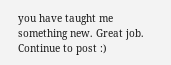you have taught me something new. Great job. Continue to post :)